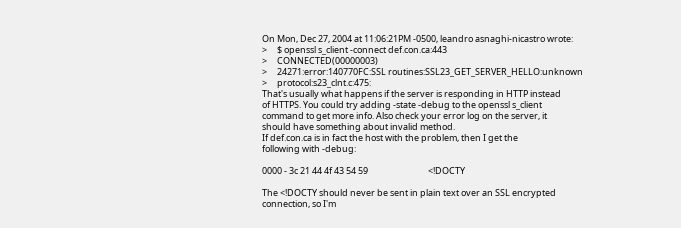On Mon, Dec 27, 2004 at 11:06:21PM -0500, leandro asnaghi-nicastro wrote:
>     $ openssl s_client -connect def.con.ca:443
>     CONNECTED(00000003)
>     24271:error:140770FC:SSL routines:SSL23_GET_SERVER_HELLO:unknown
>     protocol:s23_clnt.c:475:
That's usually what happens if the server is responding in HTTP instead
of HTTPS. You could try adding -state -debug to the openssl s_client
command to get more info. Also check your error log on the server, it
should have something about invalid method.
If def.con.ca is in fact the host with the problem, then I get the
following with -debug:

0000 - 3c 21 44 4f 43 54 59                              <!DOCTY

The <!DOCTY should never be sent in plain text over an SSL encrypted
connection, so I'm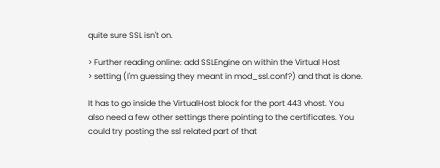quite sure SSL isn't on.

> Further reading online: add SSLEngine on within the Virtual Host
> setting (I'm guessing they meant in mod_ssl.conf?) and that is done.

It has to go inside the VirtualHost block for the port 443 vhost. You
also need a few other settings there pointing to the certificates. You
could try posting the ssl related part of that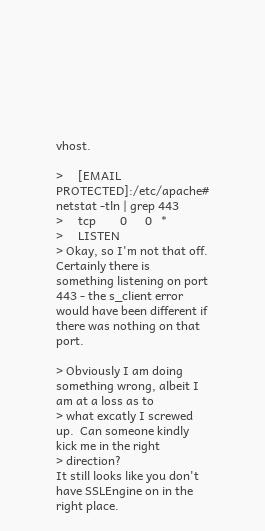vhost.

>     [EMAIL PROTECTED]:/etc/apache# netstat -tln | grep 443
>     tcp        0      0   *
>     LISTEN
> Okay, so I'm not that off.
Certainly there is something listening on port 443 - the s_client error
would have been different if there was nothing on that port.

> Obviously I am doing something wrong, albeit I am at a loss as to
> what excatly I screwed up.  Can someone kindly kick me in the right
> direction?
It still looks like you don't have SSLEngine on in the right place.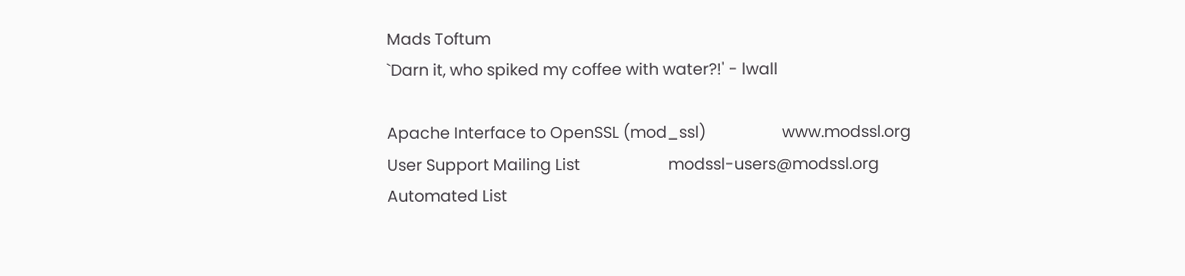Mads Toftum
`Darn it, who spiked my coffee with water?!' - lwall

Apache Interface to OpenSSL (mod_ssl)                   www.modssl.org
User Support Mailing List                      modssl-users@modssl.org
Automated List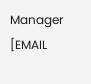Manager                            [EMAIL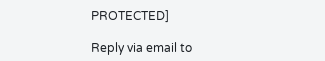PROTECTED]

Reply via email to